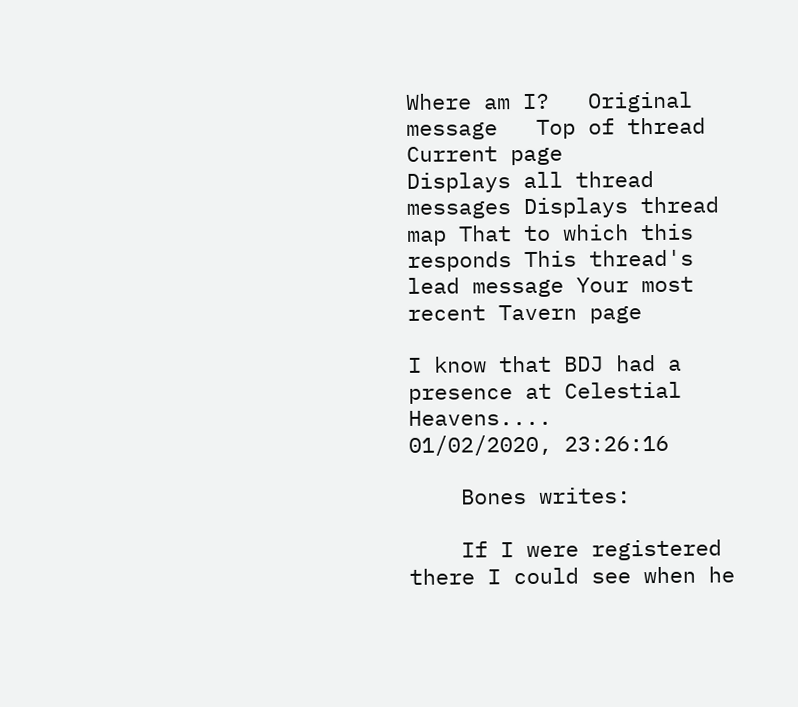Where am I?   Original message   Top of thread   Current page
Displays all thread messages Displays thread map That to which this responds This thread's lead message Your most recent Tavern page

I know that BDJ had a presence at Celestial Heavens....
01/02/2020, 23:26:16

    Bones writes:

    If I were registered there I could see when he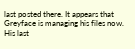last posted there. It appears that Greyface is managing his files now. His last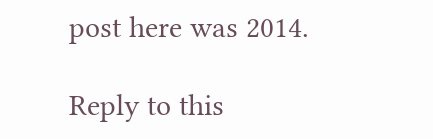post here was 2014.

Reply to this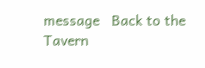message   Back to the Tavern